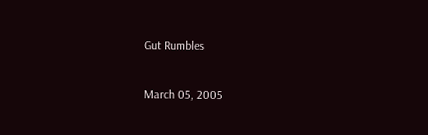Gut Rumbles

March 05, 2005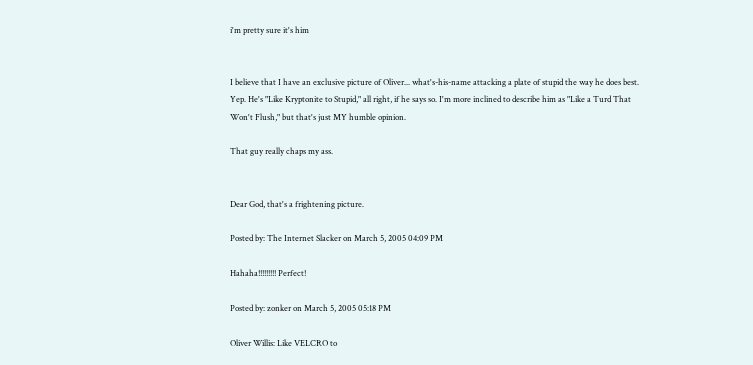i'm pretty sure it's him


I believe that I have an exclusive picture of Oliver... what's-his-name attacking a plate of stupid the way he does best. Yep. He's "Like Kryptonite to Stupid," all right, if he says so. I'm more inclined to describe him as "Like a Turd That Won't Flush," but that's just MY humble opinion.

That guy really chaps my ass.


Dear God, that's a frightening picture.

Posted by: The Internet Slacker on March 5, 2005 04:09 PM

Hahaha!!!!!!!!! Perfect!

Posted by: zonker on March 5, 2005 05:18 PM

Oliver Willis: Like VELCRO to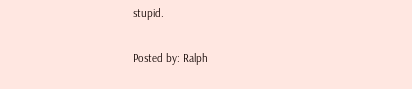stupid.

Posted by: Ralph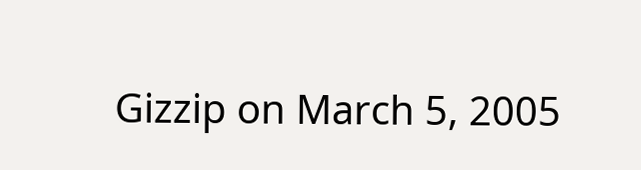Gizzip on March 5, 2005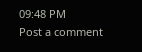09:48 PM
Post a comment